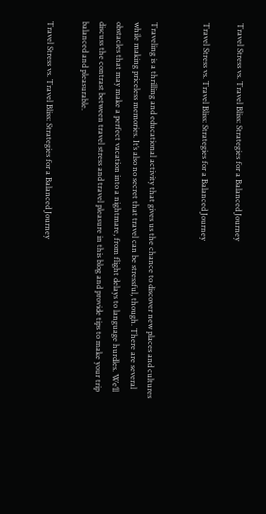Travel Stress vs. Travel Bliss: Strategies for a Balanced Journey

Travel Stress vs. Travel Bliss: Strategies for a Balanced Journey


Traveling is a thrilling and educational activity that gives us the chance to discover new places and cultures while making priceless memories. It’s also no secret that travel can be stressful, though. There are several obstacles that may make a perfect vacation into a nightmare, from flight delays to language hurdles. We’ll discuss the contrast between travel stress and travel pleasure in this blog and provide tips to make your trip balanced and pleasurable.

Travel Stress vs. Travel Bliss: Strategies for a Balanced Journey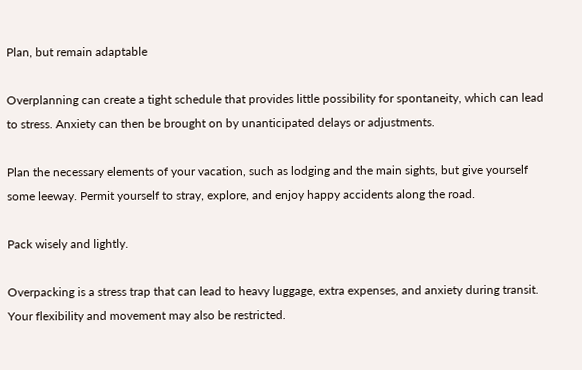Plan, but remain adaptable

Overplanning can create a tight schedule that provides little possibility for spontaneity, which can lead to stress. Anxiety can then be brought on by unanticipated delays or adjustments.

Plan the necessary elements of your vacation, such as lodging and the main sights, but give yourself some leeway. Permit yourself to stray, explore, and enjoy happy accidents along the road.

Pack wisely and lightly.

Overpacking is a stress trap that can lead to heavy luggage, extra expenses, and anxiety during transit. Your flexibility and movement may also be restricted.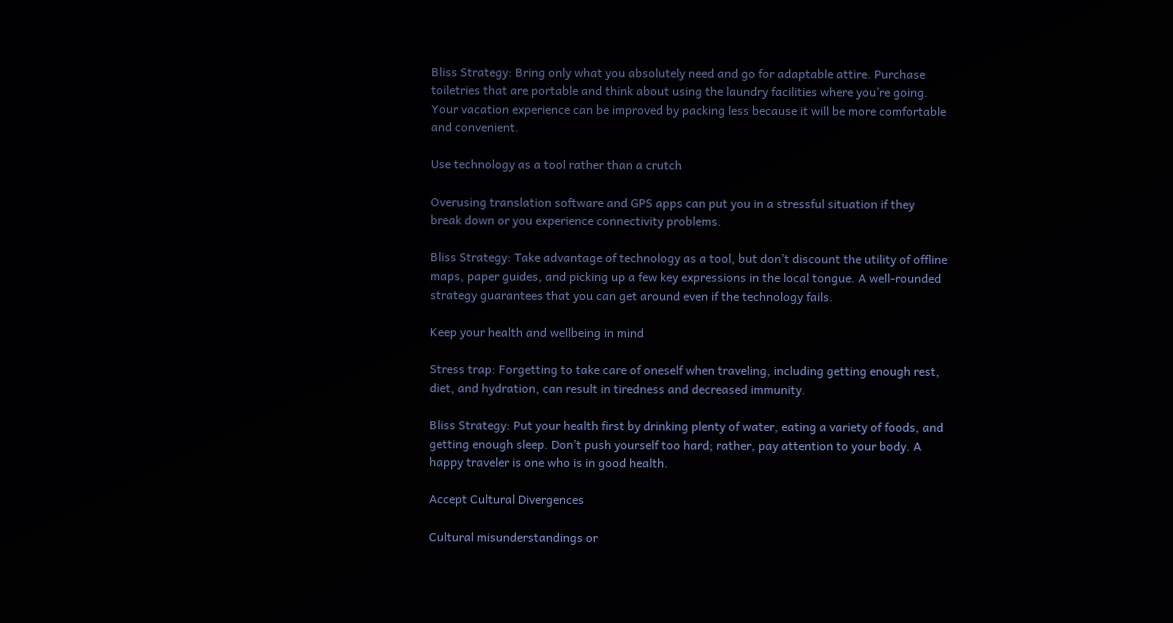Bliss Strategy: Bring only what you absolutely need and go for adaptable attire. Purchase toiletries that are portable and think about using the laundry facilities where you’re going. Your vacation experience can be improved by packing less because it will be more comfortable and convenient.

Use technology as a tool rather than a crutch

Overusing translation software and GPS apps can put you in a stressful situation if they break down or you experience connectivity problems.

Bliss Strategy: Take advantage of technology as a tool, but don’t discount the utility of offline maps, paper guides, and picking up a few key expressions in the local tongue. A well-rounded strategy guarantees that you can get around even if the technology fails.

Keep your health and wellbeing in mind

Stress trap: Forgetting to take care of oneself when traveling, including getting enough rest, diet, and hydration, can result in tiredness and decreased immunity.

Bliss Strategy: Put your health first by drinking plenty of water, eating a variety of foods, and getting enough sleep. Don’t push yourself too hard; rather, pay attention to your body. A happy traveler is one who is in good health.

Accept Cultural Divergences

Cultural misunderstandings or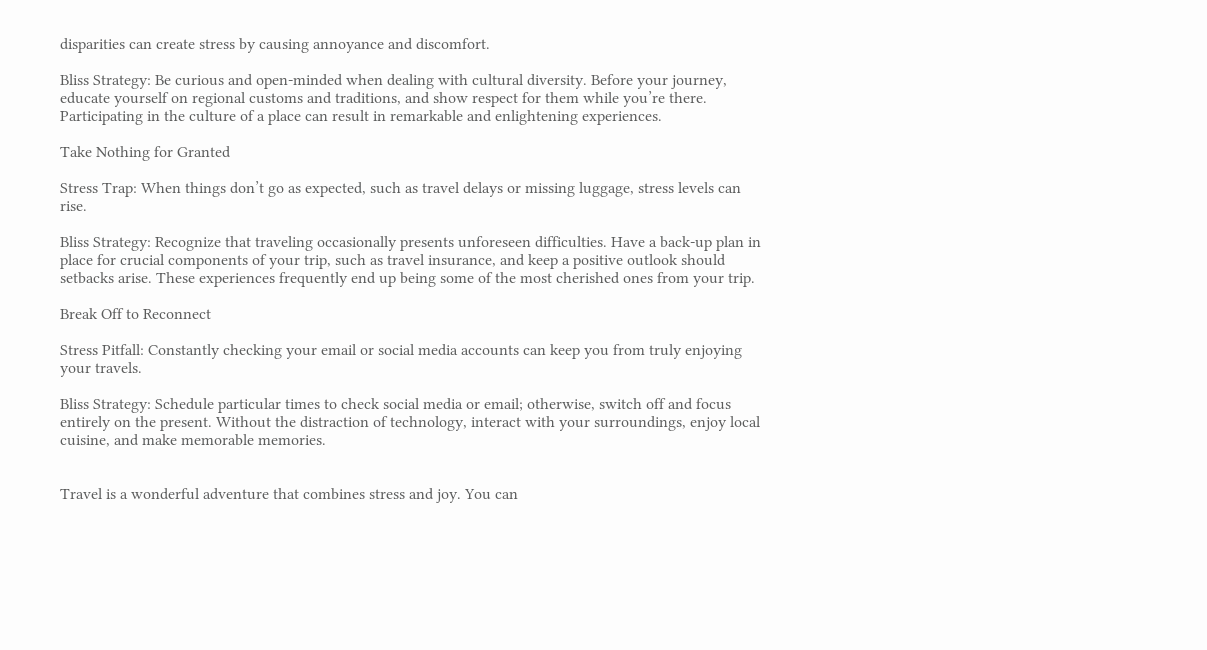disparities can create stress by causing annoyance and discomfort.

Bliss Strategy: Be curious and open-minded when dealing with cultural diversity. Before your journey, educate yourself on regional customs and traditions, and show respect for them while you’re there. Participating in the culture of a place can result in remarkable and enlightening experiences.

Take Nothing for Granted

Stress Trap: When things don’t go as expected, such as travel delays or missing luggage, stress levels can rise.

Bliss Strategy: Recognize that traveling occasionally presents unforeseen difficulties. Have a back-up plan in place for crucial components of your trip, such as travel insurance, and keep a positive outlook should setbacks arise. These experiences frequently end up being some of the most cherished ones from your trip.

Break Off to Reconnect

Stress Pitfall: Constantly checking your email or social media accounts can keep you from truly enjoying your travels.

Bliss Strategy: Schedule particular times to check social media or email; otherwise, switch off and focus entirely on the present. Without the distraction of technology, interact with your surroundings, enjoy local cuisine, and make memorable memories.


Travel is a wonderful adventure that combines stress and joy. You can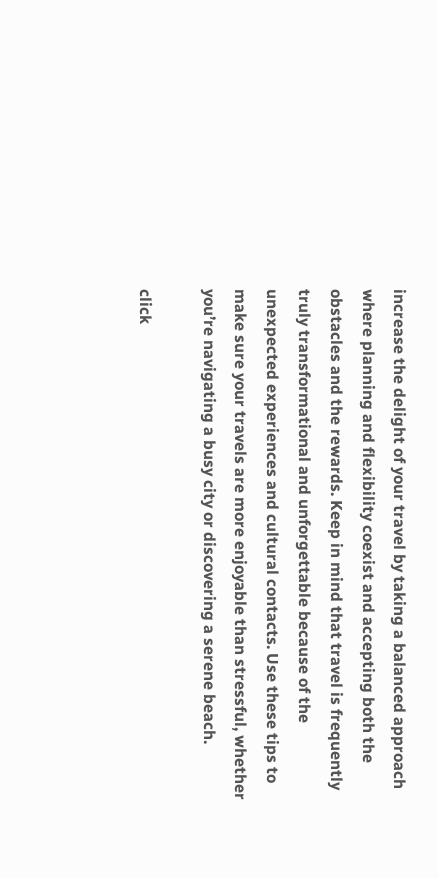increase the delight of your travel by taking a balanced approach where planning and flexibility coexist and accepting both the obstacles and the rewards. Keep in mind that travel is frequently truly transformational and unforgettable because of the unexpected experiences and cultural contacts. Use these tips to make sure your travels are more enjoyable than stressful, whether you’re navigating a busy city or discovering a serene beach.

click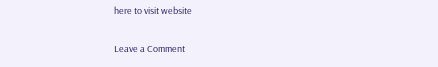here to visit website

Leave a Comment